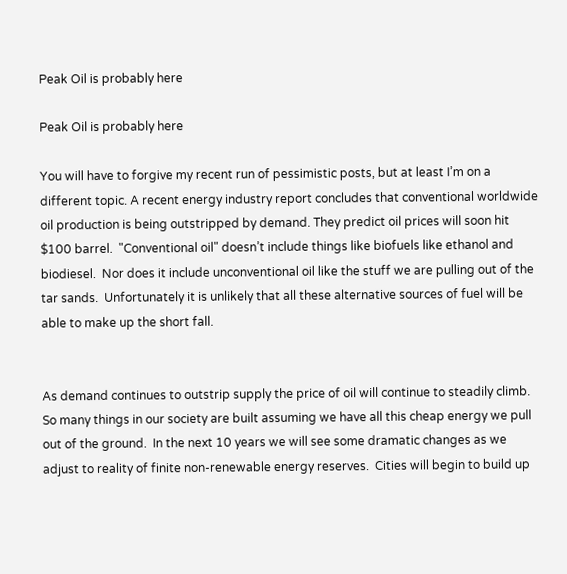Peak Oil is probably here

Peak Oil is probably here

You will have to forgive my recent run of pessimistic posts, but at least I’m on a different topic. A recent energy industry report concludes that conventional worldwide oil production is being outstripped by demand. They predict oil prices will soon hit $100 barrel.  "Conventional oil" doesn’t include things like biofuels like ethanol and biodiesel.  Nor does it include unconventional oil like the stuff we are pulling out of the tar sands.  Unfortunately it is unlikely that all these alternative sources of fuel will be able to make up the short fall.


As demand continues to outstrip supply the price of oil will continue to steadily climb.  So many things in our society are built assuming we have all this cheap energy we pull out of the ground.  In the next 10 years we will see some dramatic changes as we adjust to reality of finite non-renewable energy reserves.  Cities will begin to build up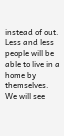instead of out.  Less and less people will be able to live in a home by themselves.  We will see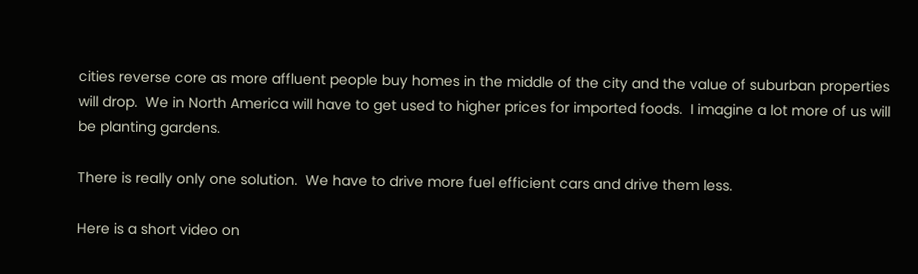cities reverse core as more affluent people buy homes in the middle of the city and the value of suburban properties will drop.  We in North America will have to get used to higher prices for imported foods.  I imagine a lot more of us will be planting gardens.

There is really only one solution.  We have to drive more fuel efficient cars and drive them less.

Here is a short video on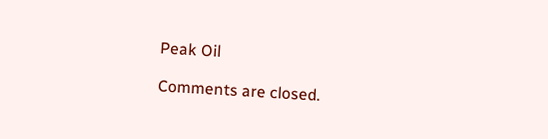Peak Oil

Comments are closed.